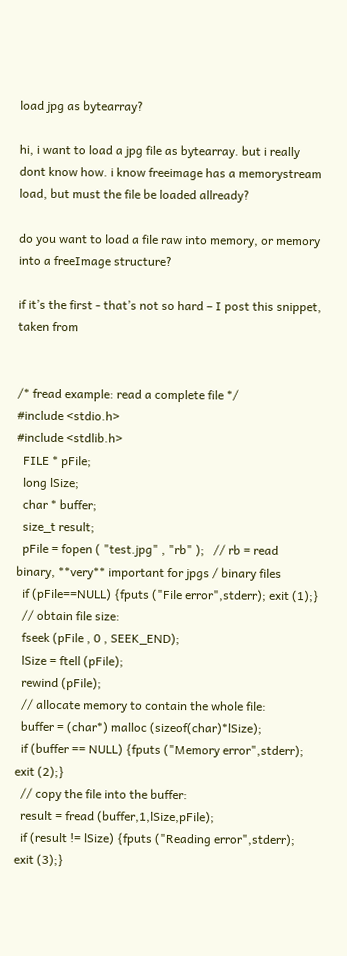load jpg as bytearray?

hi, i want to load a jpg file as bytearray. but i really dont know how. i know freeimage has a memorystream load, but must the file be loaded allready?

do you want to load a file raw into memory, or memory into a freeImage structure?

if it’s the first - that’s not so hard – I post this snippet, taken from


/* fread example: read a complete file */
#include <stdio.h>
#include <stdlib.h>
  FILE * pFile;
  long lSize;
  char * buffer;
  size_t result;
  pFile = fopen ( "test.jpg" , "rb" );   // rb = read binary, **very** important for jpgs / binary files
  if (pFile==NULL) {fputs ("File error",stderr); exit (1);}
  // obtain file size:
  fseek (pFile , 0 , SEEK_END);
  lSize = ftell (pFile);
  rewind (pFile);
  // allocate memory to contain the whole file:
  buffer = (char*) malloc (sizeof(char)*lSize);
  if (buffer == NULL) {fputs ("Memory error",stderr); exit (2);}
  // copy the file into the buffer:
  result = fread (buffer,1,lSize,pFile);
  if (result != lSize) {fputs ("Reading error",stderr); exit (3);}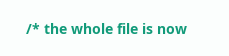/* the whole file is now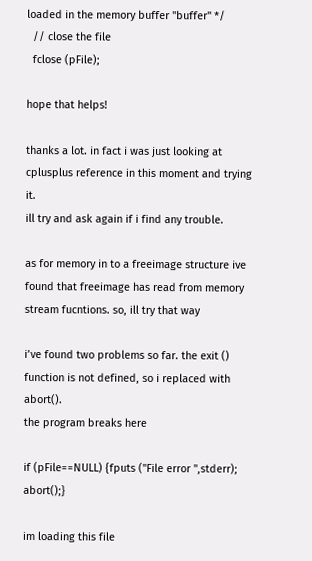loaded in the memory buffer "buffer" */
  // close the file
  fclose (pFile);

hope that helps!

thanks a lot. in fact i was just looking at cplusplus reference in this moment and trying it.
ill try and ask again if i find any trouble.

as for memory in to a freeimage structure ive found that freeimage has read from memory stream fucntions. so, ill try that way

i’ve found two problems so far. the exit () function is not defined, so i replaced with abort().
the program breaks here

if (pFile==NULL) {fputs ("File error ",stderr); abort();}

im loading this file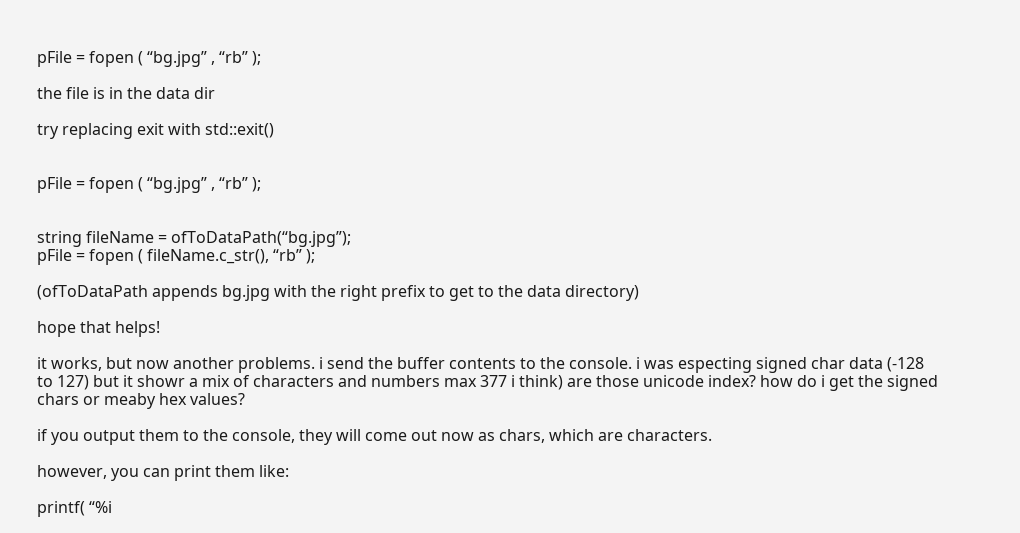pFile = fopen ( “bg.jpg” , “rb” );

the file is in the data dir

try replacing exit with std::exit()


pFile = fopen ( “bg.jpg” , “rb” );


string fileName = ofToDataPath(“bg.jpg”);
pFile = fopen ( fileName.c_str(), “rb” );

(ofToDataPath appends bg.jpg with the right prefix to get to the data directory)

hope that helps!

it works, but now another problems. i send the buffer contents to the console. i was especting signed char data (-128 to 127) but it showr a mix of characters and numbers max 377 i think) are those unicode index? how do i get the signed chars or meaby hex values?

if you output them to the console, they will come out now as chars, which are characters.

however, you can print them like:

printf( “%i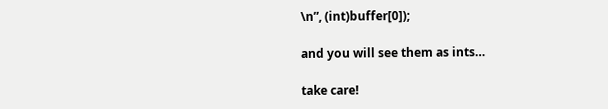\n”, (int)buffer[0]);

and you will see them as ints…

take care!